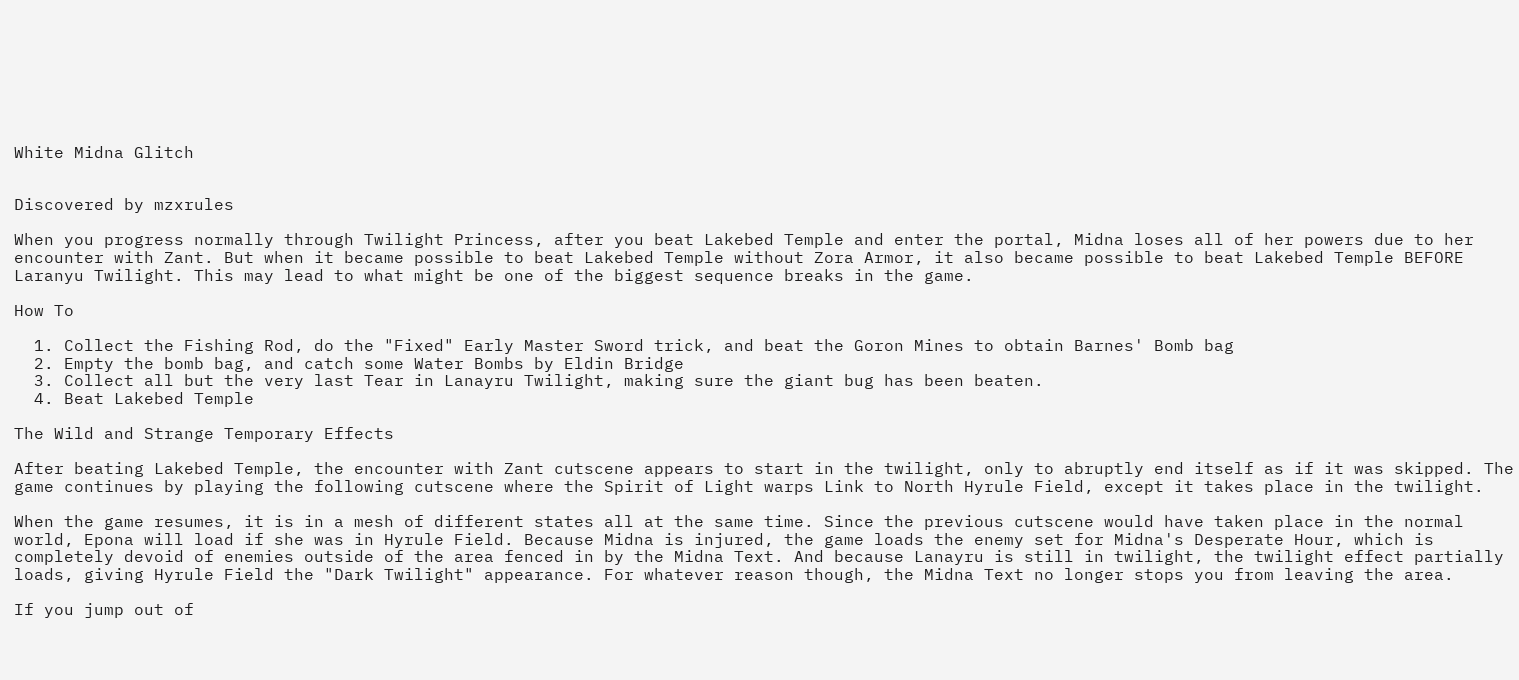White Midna Glitch


Discovered by mzxrules

When you progress normally through Twilight Princess, after you beat Lakebed Temple and enter the portal, Midna loses all of her powers due to her encounter with Zant. But when it became possible to beat Lakebed Temple without Zora Armor, it also became possible to beat Lakebed Temple BEFORE Laranyu Twilight. This may lead to what might be one of the biggest sequence breaks in the game.

How To

  1. Collect the Fishing Rod, do the "Fixed" Early Master Sword trick, and beat the Goron Mines to obtain Barnes' Bomb bag
  2. Empty the bomb bag, and catch some Water Bombs by Eldin Bridge
  3. Collect all but the very last Tear in Lanayru Twilight, making sure the giant bug has been beaten.
  4. Beat Lakebed Temple

The Wild and Strange Temporary Effects

After beating Lakebed Temple, the encounter with Zant cutscene appears to start in the twilight, only to abruptly end itself as if it was skipped. The game continues by playing the following cutscene where the Spirit of Light warps Link to North Hyrule Field, except it takes place in the twilight.

When the game resumes, it is in a mesh of different states all at the same time. Since the previous cutscene would have taken place in the normal world, Epona will load if she was in Hyrule Field. Because Midna is injured, the game loads the enemy set for Midna's Desperate Hour, which is completely devoid of enemies outside of the area fenced in by the Midna Text. And because Lanayru is still in twilight, the twilight effect partially loads, giving Hyrule Field the "Dark Twilight" appearance. For whatever reason though, the Midna Text no longer stops you from leaving the area.

If you jump out of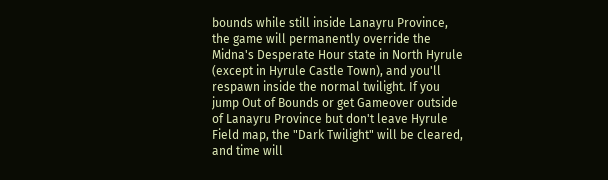bounds while still inside Lanayru Province, the game will permanently override the Midna's Desperate Hour state in North Hyrule (except in Hyrule Castle Town), and you'll respawn inside the normal twilight. If you jump Out of Bounds or get Gameover outside of Lanayru Province but don't leave Hyrule Field map, the "Dark Twilight" will be cleared, and time will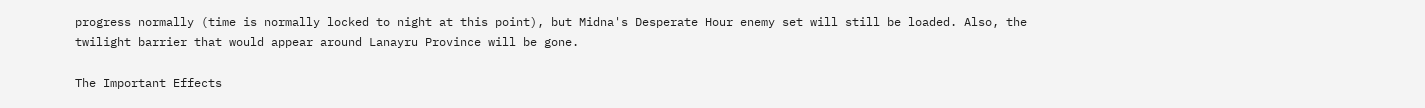progress normally (time is normally locked to night at this point), but Midna's Desperate Hour enemy set will still be loaded. Also, the twilight barrier that would appear around Lanayru Province will be gone.

The Important Effects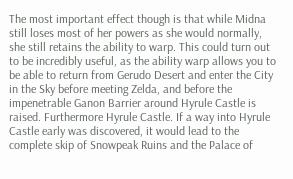The most important effect though is that while Midna still loses most of her powers as she would normally, she still retains the ability to warp. This could turn out to be incredibly useful, as the ability warp allows you to be able to return from Gerudo Desert and enter the City in the Sky before meeting Zelda, and before the impenetrable Ganon Barrier around Hyrule Castle is raised. Furthermore Hyrule Castle. If a way into Hyrule Castle early was discovered, it would lead to the complete skip of Snowpeak Ruins and the Palace of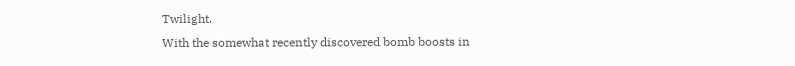Twilight.
With the somewhat recently discovered bomb boosts in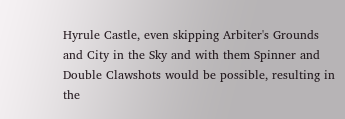Hyrule Castle, even skipping Arbiter's Grounds and City in the Sky and with them Spinner and Double Clawshots would be possible, resulting in the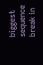biggest sequence break in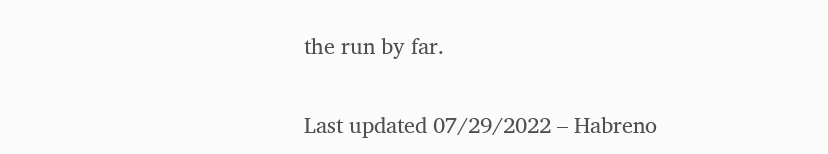the run by far.

Last updated 07/29/2022 – Habreno